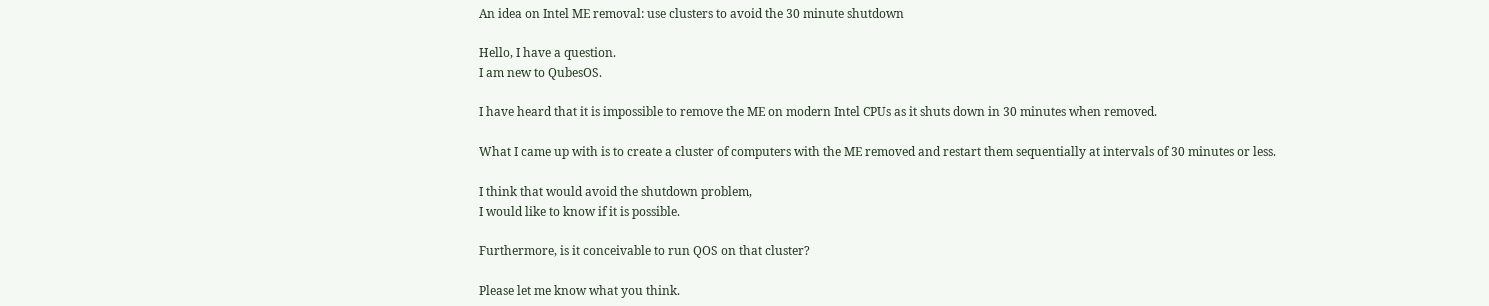An idea on Intel ME removal: use clusters to avoid the 30 minute shutdown

Hello, I have a question.
I am new to QubesOS.

I have heard that it is impossible to remove the ME on modern Intel CPUs as it shuts down in 30 minutes when removed.

What I came up with is to create a cluster of computers with the ME removed and restart them sequentially at intervals of 30 minutes or less.

I think that would avoid the shutdown problem,
I would like to know if it is possible.

Furthermore, is it conceivable to run QOS on that cluster?

Please let me know what you think.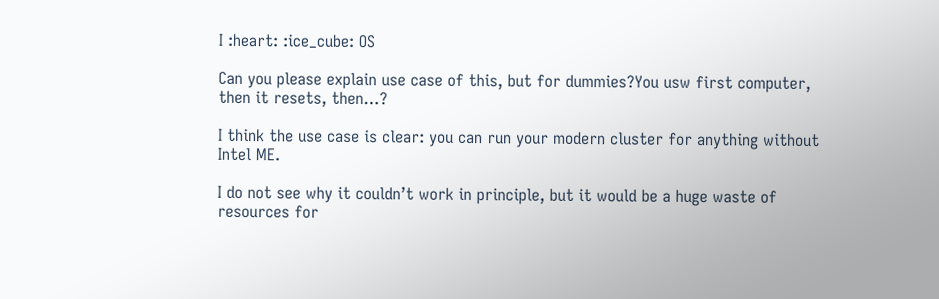I :heart: :ice_cube: OS

Can you please explain use case of this, but for dummies?You usw first computer, then it resets, then…?

I think the use case is clear: you can run your modern cluster for anything without Intel ME.

I do not see why it couldn’t work in principle, but it would be a huge waste of resources for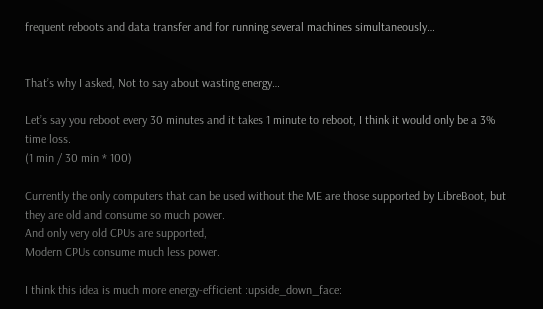frequent reboots and data transfer and for running several machines simultaneously…


That’s why I asked, Not to say about wasting energy…

Let’s say you reboot every 30 minutes and it takes 1 minute to reboot, I think it would only be a 3% time loss.
(1 min / 30 min * 100)

Currently the only computers that can be used without the ME are those supported by LibreBoot, but they are old and consume so much power.
And only very old CPUs are supported,
Modern CPUs consume much less power.

I think this idea is much more energy-efficient :upside_down_face: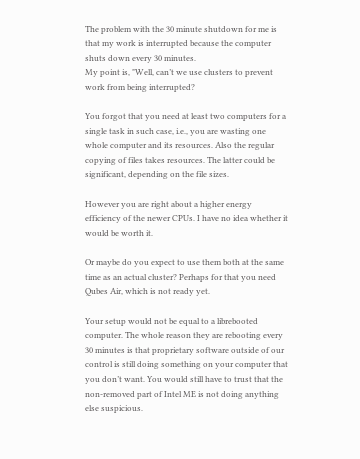The problem with the 30 minute shutdown for me is that my work is interrupted because the computer shuts down every 30 minutes.
My point is, "Well, can’t we use clusters to prevent work from being interrupted?

You forgot that you need at least two computers for a single task in such case, i.e., you are wasting one whole computer and its resources. Also the regular copying of files takes resources. The latter could be significant, depending on the file sizes.

However you are right about a higher energy efficiency of the newer CPUs. I have no idea whether it would be worth it.

Or maybe do you expect to use them both at the same time as an actual cluster? Perhaps for that you need Qubes Air, which is not ready yet.

Your setup would not be equal to a librebooted computer. The whole reason they are rebooting every 30 minutes is that proprietary software outside of our control is still doing something on your computer that you don’t want. You would still have to trust that the non-removed part of Intel ME is not doing anything else suspicious.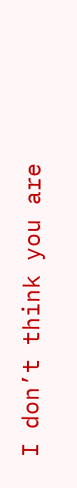I don’t think you are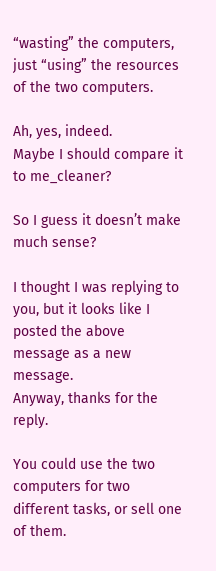“wasting” the computers, just “using” the resources of the two computers.

Ah, yes, indeed.
Maybe I should compare it to me_cleaner?

So I guess it doesn’t make much sense?

I thought I was replying to you, but it looks like I posted the above message as a new message.
Anyway, thanks for the reply.

You could use the two computers for two different tasks, or sell one of them.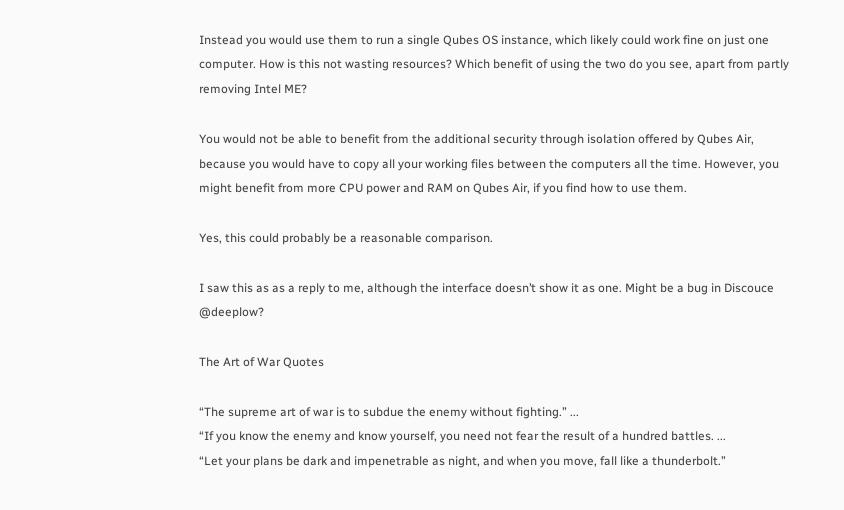Instead you would use them to run a single Qubes OS instance, which likely could work fine on just one computer. How is this not wasting resources? Which benefit of using the two do you see, apart from partly removing Intel ME?

You would not be able to benefit from the additional security through isolation offered by Qubes Air, because you would have to copy all your working files between the computers all the time. However, you might benefit from more CPU power and RAM on Qubes Air, if you find how to use them.

Yes, this could probably be a reasonable comparison.

I saw this as as a reply to me, although the interface doesn’t show it as one. Might be a bug in Discouce @deeplow?

The Art of War Quotes

“The supreme art of war is to subdue the enemy without fighting.” ...
“If you know the enemy and know yourself, you need not fear the result of a hundred battles. ...
“Let your plans be dark and impenetrable as night, and when you move, fall like a thunderbolt.”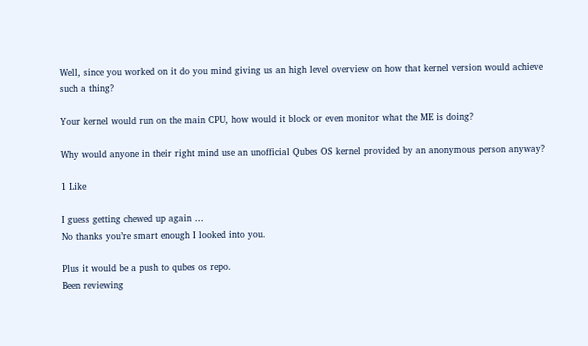Well, since you worked on it do you mind giving us an high level overview on how that kernel version would achieve such a thing?

Your kernel would run on the main CPU, how would it block or even monitor what the ME is doing?

Why would anyone in their right mind use an unofficial Qubes OS kernel provided by an anonymous person anyway?

1 Like

I guess getting chewed up again …
No thanks you’re smart enough I looked into you.

Plus it would be a push to qubes os repo.
Been reviewing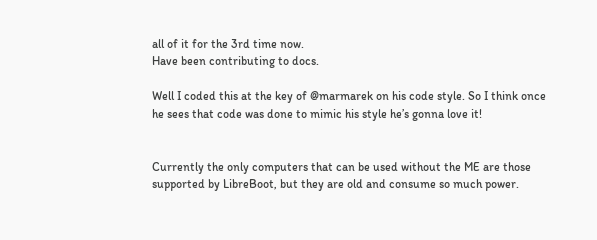all of it for the 3rd time now.
Have been contributing to docs.

Well I coded this at the key of @marmarek on his code style. So I think once he sees that code was done to mimic his style he’s gonna love it!


Currently the only computers that can be used without the ME are those supported by LibreBoot, but they are old and consume so much power.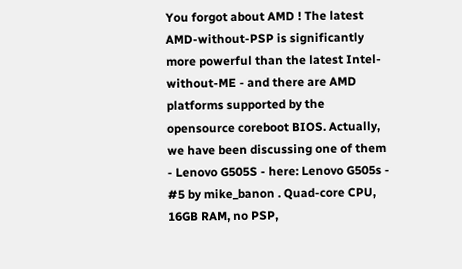You forgot about AMD ! The latest AMD-without-PSP is significantly more powerful than the latest Intel-without-ME - and there are AMD platforms supported by the opensource coreboot BIOS. Actually, we have been discussing one of them - Lenovo G505S - here: Lenovo G505s - #5 by mike_banon . Quad-core CPU, 16GB RAM, no PSP,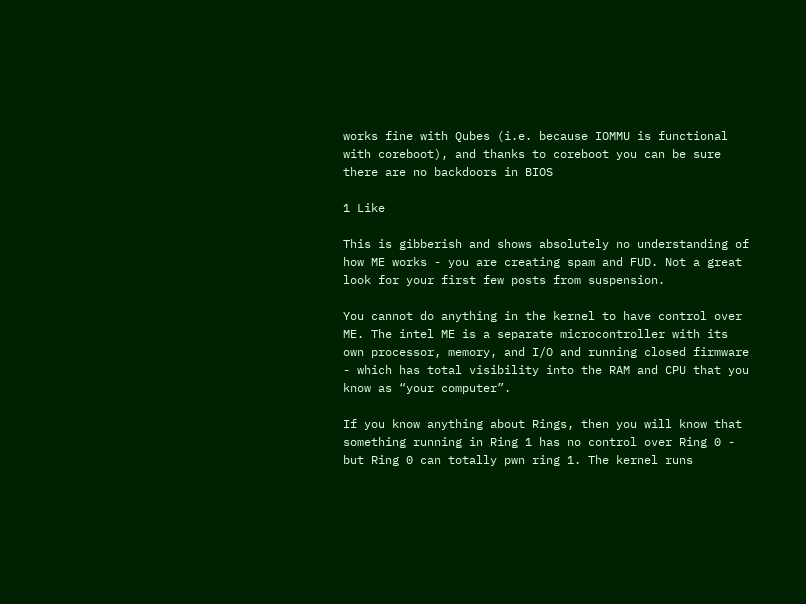works fine with Qubes (i.e. because IOMMU is functional with coreboot), and thanks to coreboot you can be sure there are no backdoors in BIOS

1 Like

This is gibberish and shows absolutely no understanding of how ME works - you are creating spam and FUD. Not a great look for your first few posts from suspension.

You cannot do anything in the kernel to have control over ME. The intel ME is a separate microcontroller with its own processor, memory, and I/O and running closed firmware - which has total visibility into the RAM and CPU that you know as “your computer”.

If you know anything about Rings, then you will know that something running in Ring 1 has no control over Ring 0 - but Ring 0 can totally pwn ring 1. The kernel runs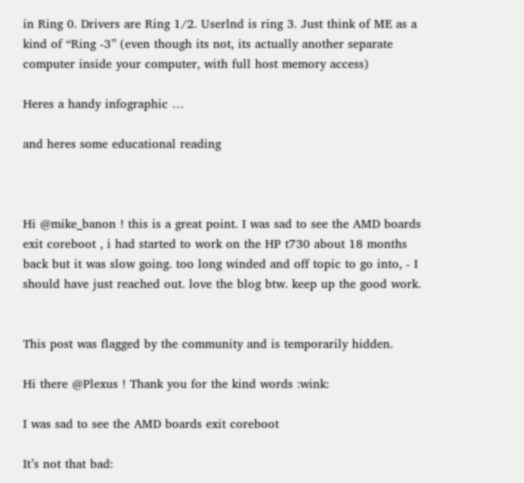in Ring 0. Drivers are Ring 1/2. Userlnd is ring 3. Just think of ME as a kind of “Ring -3” (even though its not, its actually another separate computer inside your computer, with full host memory access)

Heres a handy infographic …

and heres some educational reading



Hi @mike_banon ! this is a great point. I was sad to see the AMD boards exit coreboot , i had started to work on the HP t730 about 18 months back but it was slow going. too long winded and off topic to go into, - I should have just reached out. love the blog btw. keep up the good work.


This post was flagged by the community and is temporarily hidden.

Hi there @Plexus ! Thank you for the kind words :wink:

I was sad to see the AMD boards exit coreboot

It’s not that bad: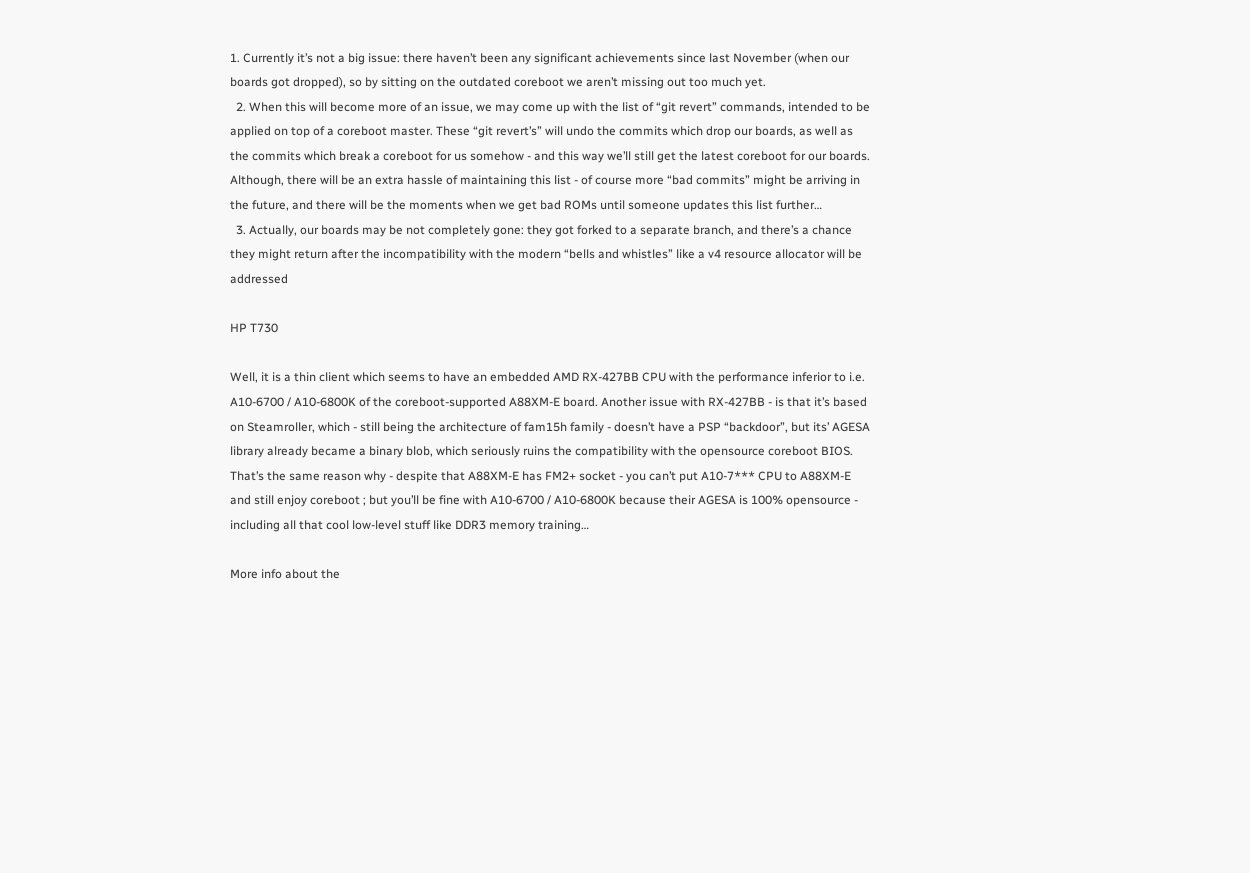1. Currently it’s not a big issue: there haven’t been any significant achievements since last November (when our boards got dropped), so by sitting on the outdated coreboot we aren’t missing out too much yet.
  2. When this will become more of an issue, we may come up with the list of “git revert” commands, intended to be applied on top of a coreboot master. These “git revert’s” will undo the commits which drop our boards, as well as the commits which break a coreboot for us somehow - and this way we’ll still get the latest coreboot for our boards. Although, there will be an extra hassle of maintaining this list - of course more “bad commits” might be arriving in the future, and there will be the moments when we get bad ROMs until someone updates this list further…
  3. Actually, our boards may be not completely gone: they got forked to a separate branch, and there’s a chance they might return after the incompatibility with the modern “bells and whistles” like a v4 resource allocator will be addressed

HP T730

Well, it is a thin client which seems to have an embedded AMD RX-427BB CPU with the performance inferior to i.e. A10-6700 / A10-6800K of the coreboot-supported A88XM-E board. Another issue with RX-427BB - is that it’s based on Steamroller, which - still being the architecture of fam15h family - doesn’t have a PSP “backdoor”, but its’ AGESA library already became a binary blob, which seriously ruins the compatibility with the opensource coreboot BIOS. That’s the same reason why - despite that A88XM-E has FM2+ socket - you can’t put A10-7*** CPU to A88XM-E and still enjoy coreboot ; but you’ll be fine with A10-6700 / A10-6800K because their AGESA is 100% opensource - including all that cool low-level stuff like DDR3 memory training…

More info about the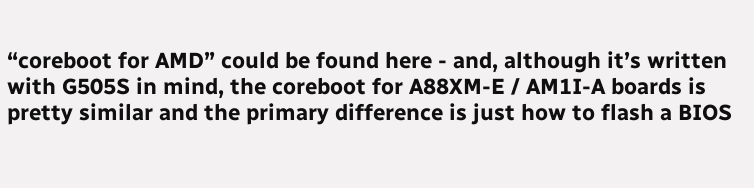“coreboot for AMD” could be found here - and, although it’s written with G505S in mind, the coreboot for A88XM-E / AM1I-A boards is pretty similar and the primary difference is just how to flash a BIOS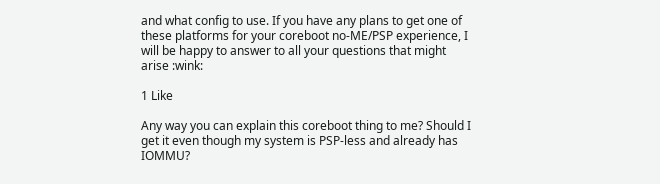and what config to use. If you have any plans to get one of these platforms for your coreboot no-ME/PSP experience, I will be happy to answer to all your questions that might arise :wink:

1 Like

Any way you can explain this coreboot thing to me? Should I get it even though my system is PSP-less and already has IOMMU?